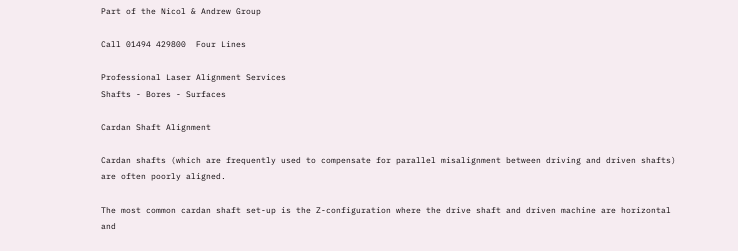Part of the Nicol & Andrew Group

Call 01494 429800  Four Lines

Professional Laser Alignment Services
Shafts - Bores - Surfaces

Cardan Shaft Alignment

Cardan shafts (which are frequently used to compensate for parallel misalignment between driving and driven shafts) are often poorly aligned.

The most common cardan shaft set-up is the Z-configuration where the drive shaft and driven machine are horizontal and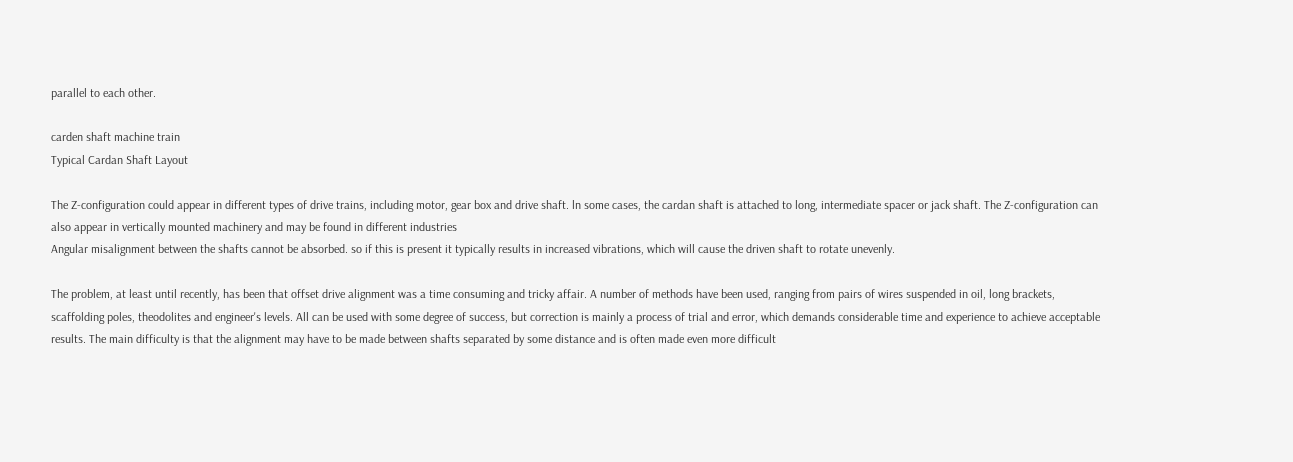parallel to each other.

carden shaft machine train
Typical Cardan Shaft Layout

The Z-configuration could appear in different types of drive trains, including motor, gear box and drive shaft. ln some cases, the cardan shaft is attached to long, intermediate spacer or jack shaft. The Z-configuration can also appear in vertically mounted machinery and may be found in different industries
Angular misalignment between the shafts cannot be absorbed. so if this is present it typically results in increased vibrations, which will cause the driven shaft to rotate unevenly.

The problem, at least until recently, has been that offset drive alignment was a time consuming and tricky affair. A number of methods have been used, ranging from pairs of wires suspended in oil, long brackets, scaffolding poles, theodolites and engineer's levels. All can be used with some degree of success, but correction is mainly a process of trial and error, which demands considerable time and experience to achieve acceptable results. The main difficulty is that the alignment may have to be made between shafts separated by some distance and is often made even more difficult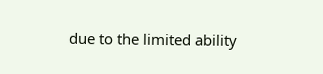due to the limited ability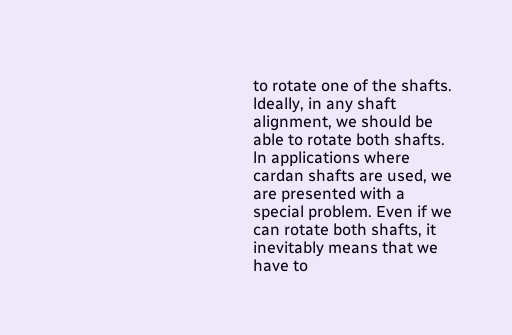to rotate one of the shafts. ldeally, in any shaft alignment, we should be able to rotate both shafts. ln applications where cardan shafts are used, we are presented with a special problem. Even if we can rotate both shafts, it inevitably means that we have to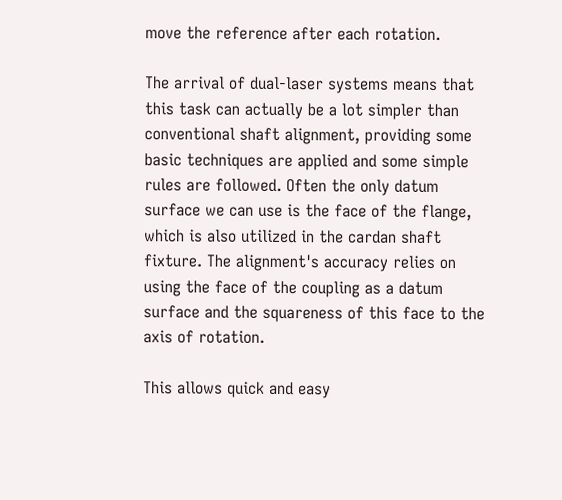move the reference after each rotation.

The arrival of dual-laser systems means that this task can actually be a lot simpler than conventional shaft alignment, providing some basic techniques are applied and some simple rules are followed. Often the only datum surface we can use is the face of the flange, which is also utilized in the cardan shaft fixture. The alignment's accuracy relies on using the face of the coupling as a datum surface and the squareness of this face to the axis of rotation.

This allows quick and easy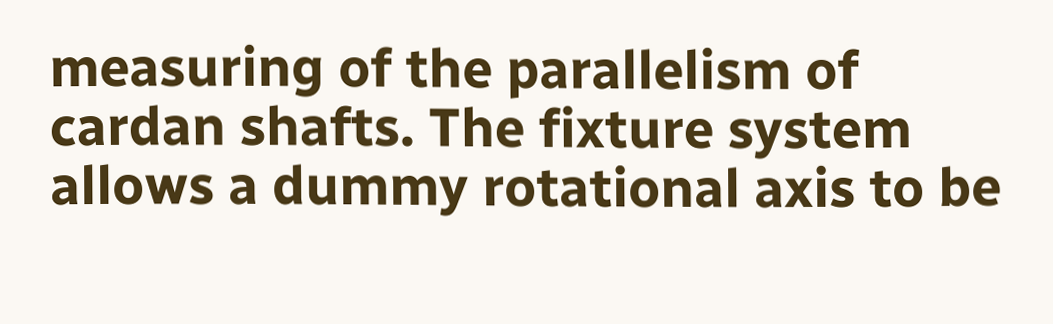measuring of the parallelism of cardan shafts. The fixture system allows a dummy rotational axis to be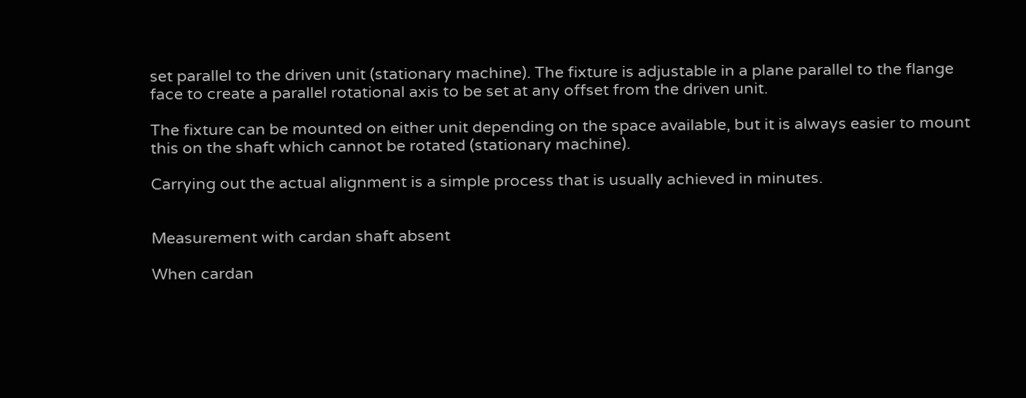set parallel to the driven unit (stationary machine). The fixture is adjustable in a plane parallel to the flange face to create a parallel rotational axis to be set at any offset from the driven unit.

The fixture can be mounted on either unit depending on the space available, but it is always easier to mount this on the shaft which cannot be rotated (stationary machine).

Carrying out the actual alignment is a simple process that is usually achieved in minutes.


Measurement with cardan shaft absent

When cardan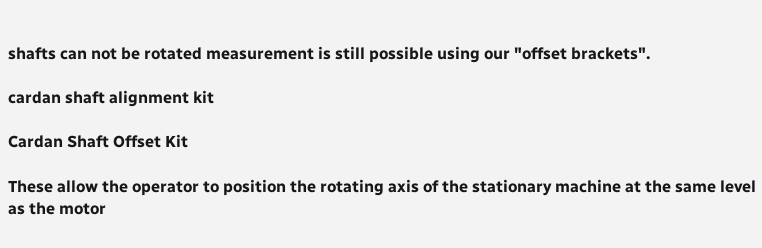shafts can not be rotated measurement is still possible using our "offset brackets".

cardan shaft alignment kit

Cardan Shaft Offset Kit

These allow the operator to position the rotating axis of the stationary machine at the same level as the motor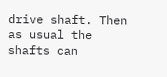drive shaft. Then as usual the shafts can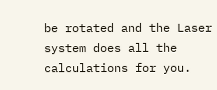be rotated and the Laser system does all the calculations for you.